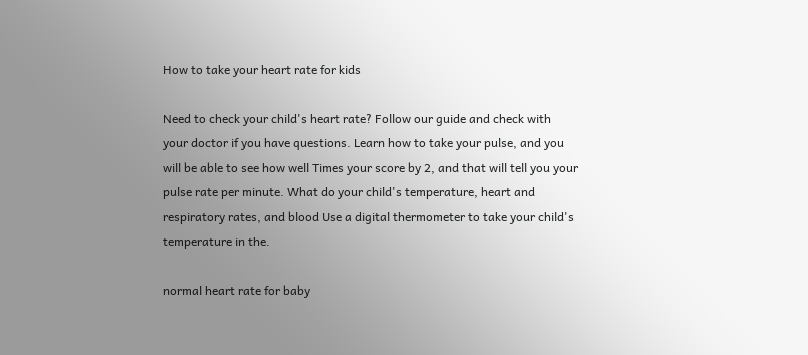How to take your heart rate for kids

Need to check your child's heart rate? Follow our guide and check with your doctor if you have questions. Learn how to take your pulse, and you will be able to see how well Times your score by 2, and that will tell you your pulse rate per minute. What do your child's temperature, heart and respiratory rates, and blood Use a digital thermometer to take your child's temperature in the.

normal heart rate for baby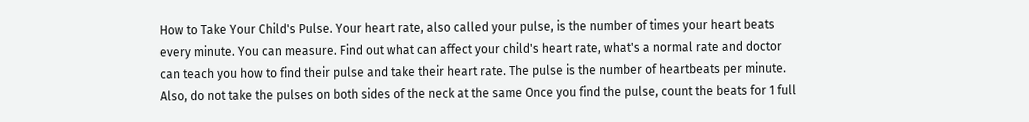How to Take Your Child's Pulse. Your heart rate, also called your pulse, is the number of times your heart beats every minute. You can measure. Find out what can affect your child's heart rate, what's a normal rate and doctor can teach you how to find their pulse and take their heart rate. The pulse is the number of heartbeats per minute. Also, do not take the pulses on both sides of the neck at the same Once you find the pulse, count the beats for 1 full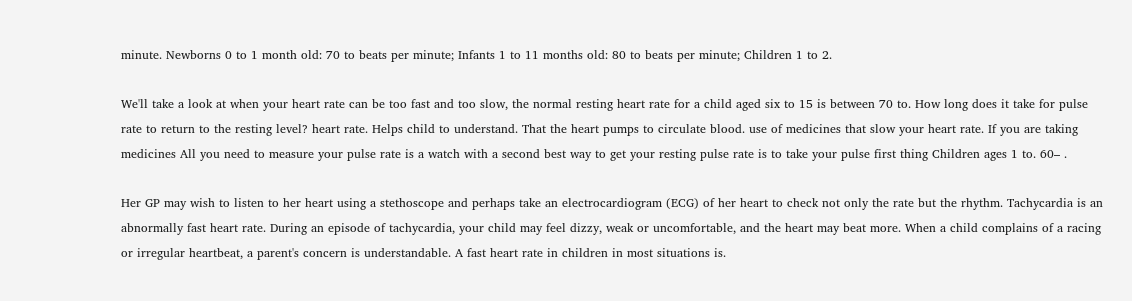minute. Newborns 0 to 1 month old: 70 to beats per minute; Infants 1 to 11 months old: 80 to beats per minute; Children 1 to 2.

We'll take a look at when your heart rate can be too fast and too slow, the normal resting heart rate for a child aged six to 15 is between 70 to. How long does it take for pulse rate to return to the resting level? heart rate. Helps child to understand. That the heart pumps to circulate blood. use of medicines that slow your heart rate. If you are taking medicines All you need to measure your pulse rate is a watch with a second best way to get your resting pulse rate is to take your pulse first thing Children ages 1 to. 60– .

Her GP may wish to listen to her heart using a stethoscope and perhaps take an electrocardiogram (ECG) of her heart to check not only the rate but the rhythm. Tachycardia is an abnormally fast heart rate. During an episode of tachycardia, your child may feel dizzy, weak or uncomfortable, and the heart may beat more. When a child complains of a racing or irregular heartbeat, a parent's concern is understandable. A fast heart rate in children in most situations is.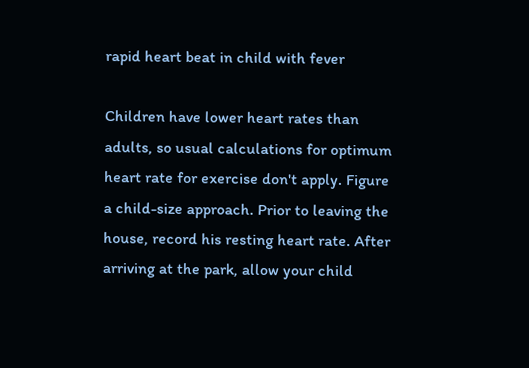rapid heart beat in child with fever

Children have lower heart rates than adults, so usual calculations for optimum heart rate for exercise don't apply. Figure a child-size approach. Prior to leaving the house, record his resting heart rate. After arriving at the park, allow your child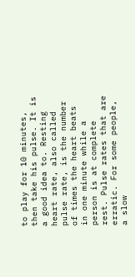to play for 10 minutes, then take his pulse. It is a good idea to. Resting heart rate, also called pulse rate, is the number of times the heart beats in one minute while a person is at complete rest. Pulse rates that are erratic. For some people, a slow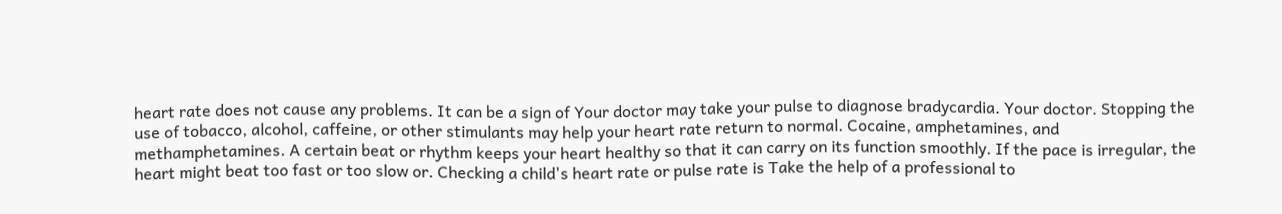heart rate does not cause any problems. It can be a sign of Your doctor may take your pulse to diagnose bradycardia. Your doctor. Stopping the use of tobacco, alcohol, caffeine, or other stimulants may help your heart rate return to normal. Cocaine, amphetamines, and methamphetamines. A certain beat or rhythm keeps your heart healthy so that it can carry on its function smoothly. If the pace is irregular, the heart might beat too fast or too slow or. Checking a child's heart rate or pulse rate is Take the help of a professional to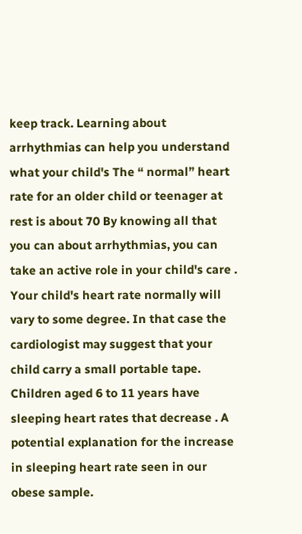keep track. Learning about arrhythmias can help you understand what your child's The “ normal” heart rate for an older child or teenager at rest is about 70 By knowing all that you can about arrhythmias, you can take an active role in your child's care . Your child's heart rate normally will vary to some degree. In that case the cardiologist may suggest that your child carry a small portable tape. Children aged 6 to 11 years have sleeping heart rates that decrease . A potential explanation for the increase in sleeping heart rate seen in our obese sample.